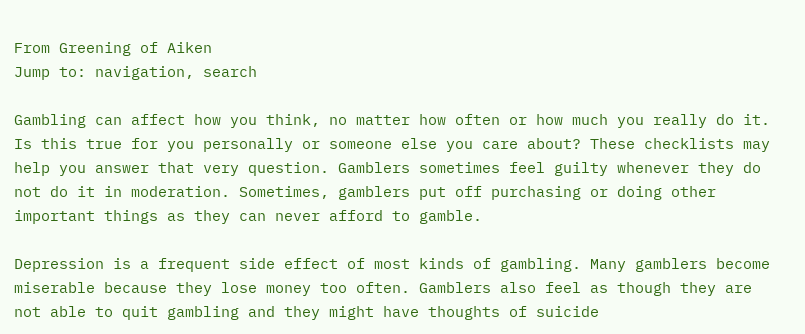From Greening of Aiken
Jump to: navigation, search

Gambling can affect how you think, no matter how often or how much you really do it. Is this true for you personally or someone else you care about? These checklists may help you answer that very question. Gamblers sometimes feel guilty whenever they do not do it in moderation. Sometimes, gamblers put off purchasing or doing other important things as they can never afford to gamble.

Depression is a frequent side effect of most kinds of gambling. Many gamblers become miserable because they lose money too often. Gamblers also feel as though they are not able to quit gambling and they might have thoughts of suicide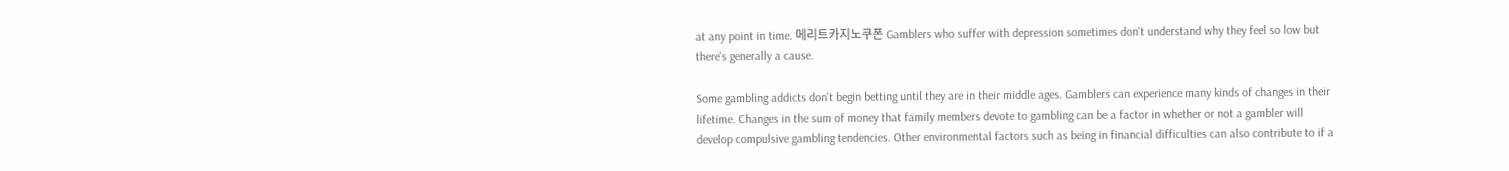at any point in time. 메리트카지노쿠폰 Gamblers who suffer with depression sometimes don't understand why they feel so low but there's generally a cause.

Some gambling addicts don't begin betting until they are in their middle ages. Gamblers can experience many kinds of changes in their lifetime. Changes in the sum of money that family members devote to gambling can be a factor in whether or not a gambler will develop compulsive gambling tendencies. Other environmental factors such as being in financial difficulties can also contribute to if a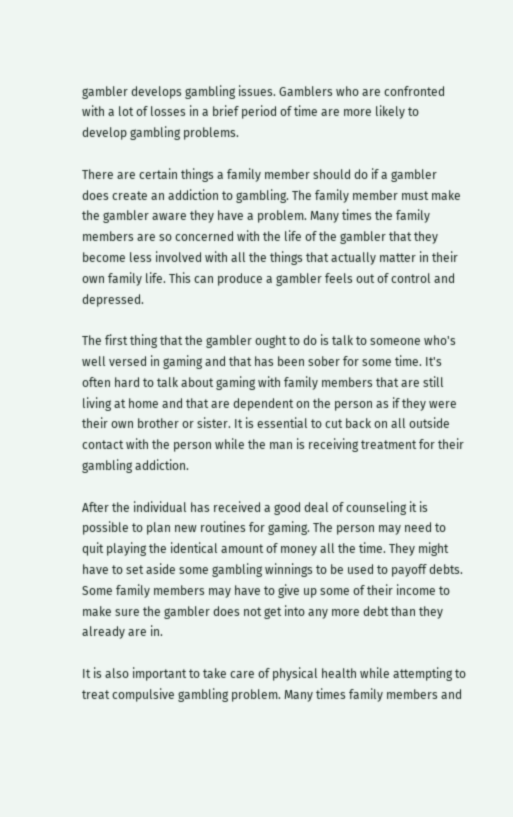gambler develops gambling issues. Gamblers who are confronted with a lot of losses in a brief period of time are more likely to develop gambling problems.

There are certain things a family member should do if a gambler does create an addiction to gambling. The family member must make the gambler aware they have a problem. Many times the family members are so concerned with the life of the gambler that they become less involved with all the things that actually matter in their own family life. This can produce a gambler feels out of control and depressed.

The first thing that the gambler ought to do is talk to someone who's well versed in gaming and that has been sober for some time. It's often hard to talk about gaming with family members that are still living at home and that are dependent on the person as if they were their own brother or sister. It is essential to cut back on all outside contact with the person while the man is receiving treatment for their gambling addiction.

After the individual has received a good deal of counseling it is possible to plan new routines for gaming. The person may need to quit playing the identical amount of money all the time. They might have to set aside some gambling winnings to be used to payoff debts. Some family members may have to give up some of their income to make sure the gambler does not get into any more debt than they already are in.

It is also important to take care of physical health while attempting to treat compulsive gambling problem. Many times family members and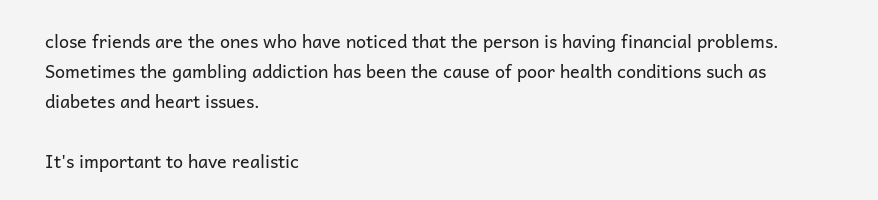close friends are the ones who have noticed that the person is having financial problems. Sometimes the gambling addiction has been the cause of poor health conditions such as diabetes and heart issues.

It's important to have realistic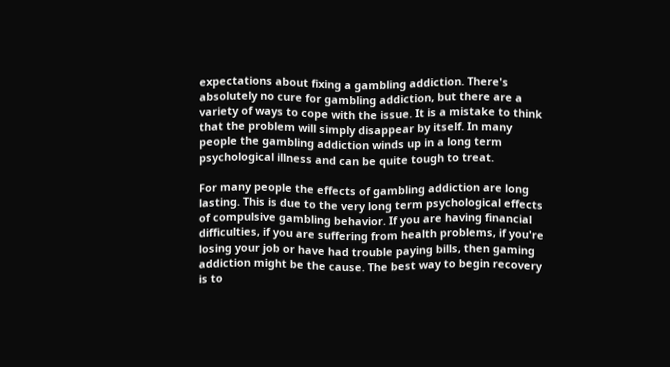expectations about fixing a gambling addiction. There's absolutely no cure for gambling addiction, but there are a variety of ways to cope with the issue. It is a mistake to think that the problem will simply disappear by itself. In many people the gambling addiction winds up in a long term psychological illness and can be quite tough to treat.

For many people the effects of gambling addiction are long lasting. This is due to the very long term psychological effects of compulsive gambling behavior. If you are having financial difficulties, if you are suffering from health problems, if you're losing your job or have had trouble paying bills, then gaming addiction might be the cause. The best way to begin recovery is to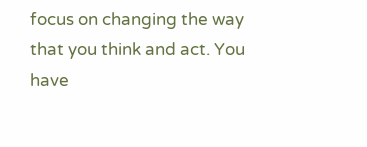focus on changing the way that you think and act. You have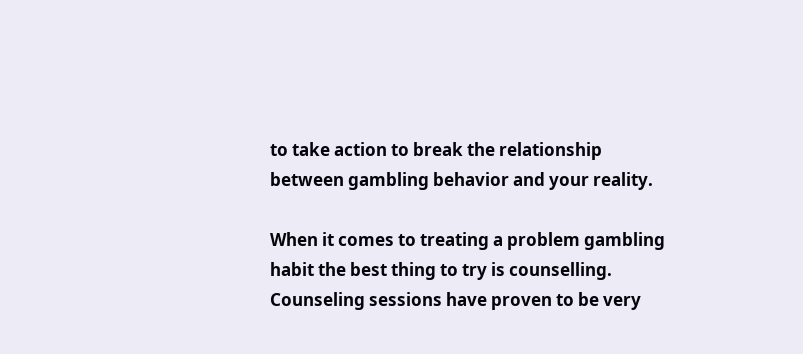to take action to break the relationship between gambling behavior and your reality.

When it comes to treating a problem gambling habit the best thing to try is counselling. Counseling sessions have proven to be very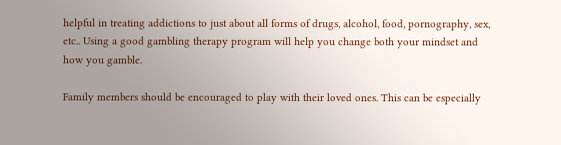helpful in treating addictions to just about all forms of drugs, alcohol, food, pornography, sex, etc.. Using a good gambling therapy program will help you change both your mindset and how you gamble.

Family members should be encouraged to play with their loved ones. This can be especially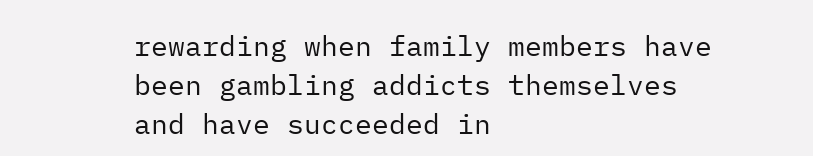rewarding when family members have been gambling addicts themselves and have succeeded in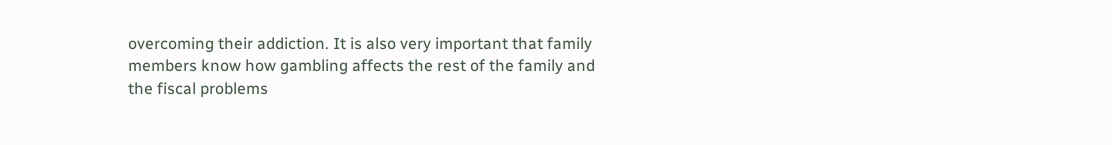overcoming their addiction. It is also very important that family members know how gambling affects the rest of the family and the fiscal problems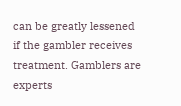can be greatly lessened if the gambler receives treatment. Gamblers are experts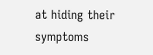at hiding their symptoms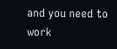and you need to work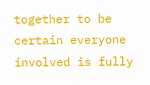together to be certain everyone involved is fully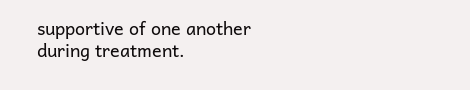supportive of one another during treatment.